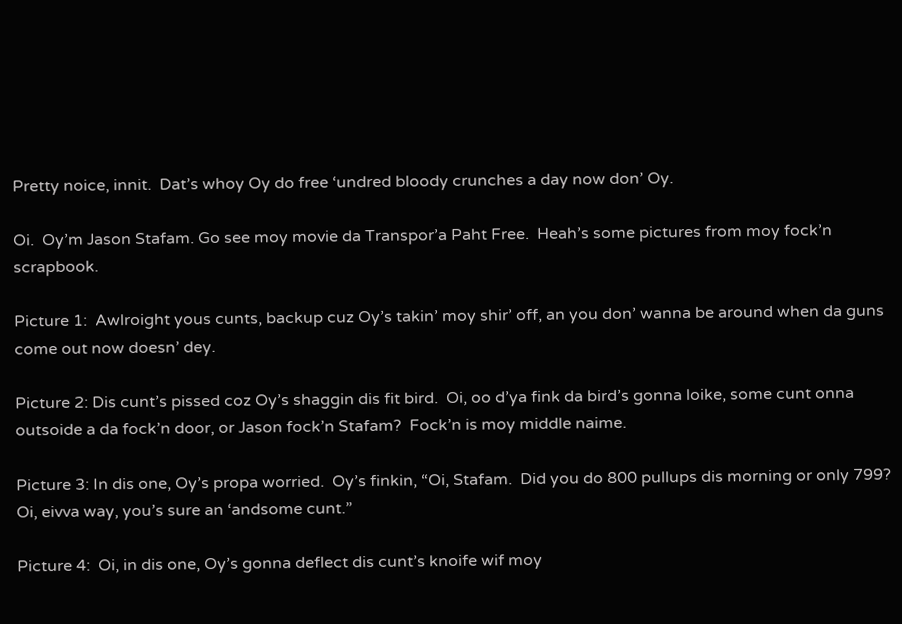Pretty noice, innit.  Dat’s whoy Oy do free ‘undred bloody crunches a day now don’ Oy.

Oi.  Oy’m Jason Stafam. Go see moy movie da Transpor’a Paht Free.  Heah’s some pictures from moy fock’n scrapbook.

Picture 1:  Awlroight yous cunts, backup cuz Oy’s takin’ moy shir’ off, an you don’ wanna be around when da guns come out now doesn’ dey.

Picture 2: Dis cunt’s pissed coz Oy’s shaggin dis fit bird.  Oi, oo d’ya fink da bird’s gonna loike, some cunt onna outsoide a da fock’n door, or Jason fock’n Stafam?  Fock’n is moy middle naime.

Picture 3: In dis one, Oy’s propa worried.  Oy’s finkin, “Oi, Stafam.  Did you do 800 pullups dis morning or only 799?  Oi, eivva way, you’s sure an ‘andsome cunt.”

Picture 4:  Oi, in dis one, Oy’s gonna deflect dis cunt’s knoife wif moy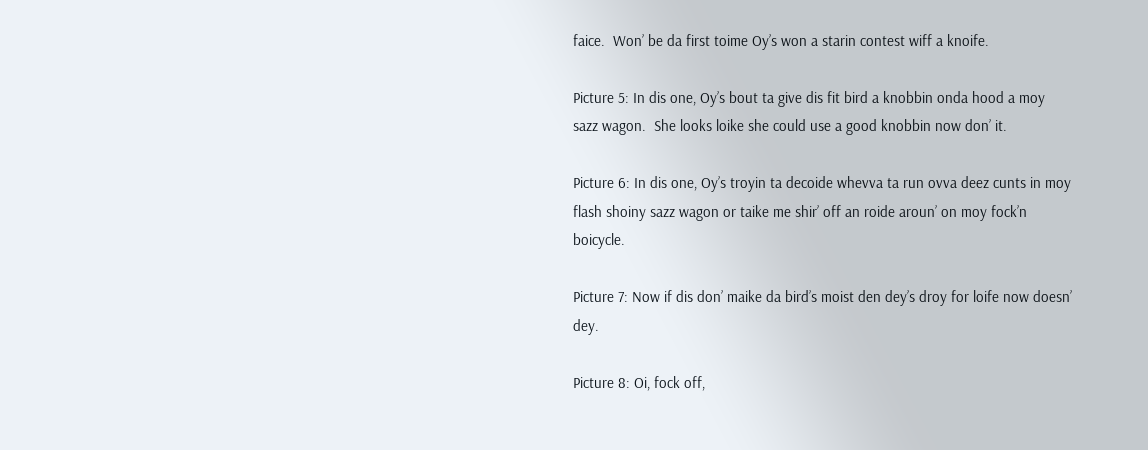faice.  Won’ be da first toime Oy’s won a starin contest wiff a knoife.

Picture 5: In dis one, Oy’s bout ta give dis fit bird a knobbin onda hood a moy sazz wagon.  She looks loike she could use a good knobbin now don’ it.

Picture 6: In dis one, Oy’s troyin ta decoide whevva ta run ovva deez cunts in moy flash shoiny sazz wagon or taike me shir’ off an roide aroun’ on moy fock’n boicycle.

Picture 7: Now if dis don’ maike da bird’s moist den dey’s droy for loife now doesn’ dey.

Picture 8: Oi, fock off,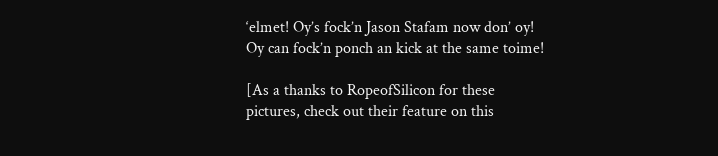‘elmet! Oy’s fock’n Jason Stafam now don’ oy!  Oy can fock’n ponch an kick at the same toime!

[As a thanks to RopeofSilicon for these pictures, check out their feature on this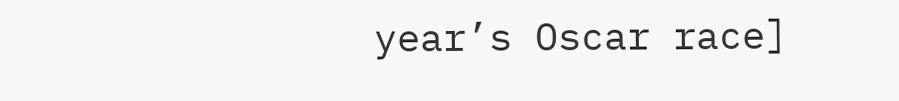year’s Oscar race]